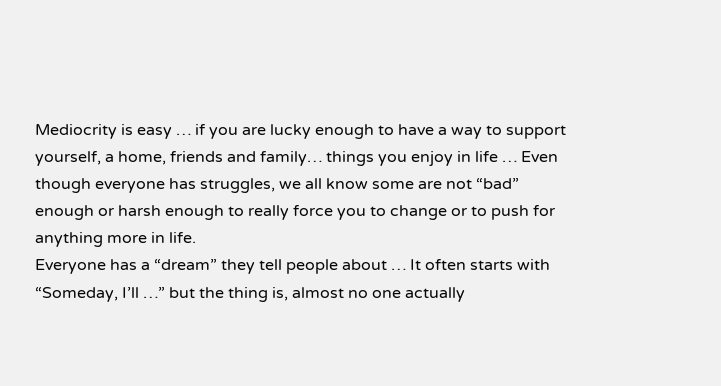Mediocrity is easy … if you are lucky enough to have a way to support yourself, a home, friends and family… things you enjoy in life … Even though everyone has struggles, we all know some are not “bad” enough or harsh enough to really force you to change or to push for anything more in life.
Everyone has a “dream” they tell people about … It often starts with “Someday, I’ll …” but the thing is, almost no one actually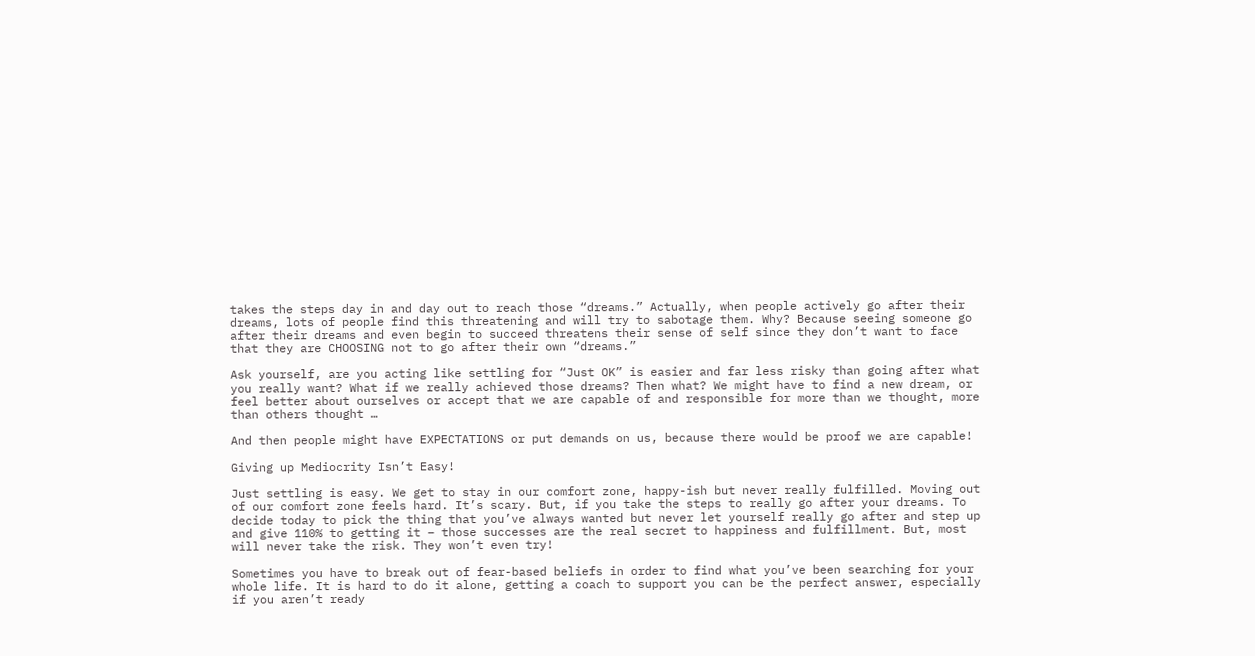takes the steps day in and day out to reach those “dreams.” Actually, when people actively go after their dreams, lots of people find this threatening and will try to sabotage them. Why? Because seeing someone go after their dreams and even begin to succeed threatens their sense of self since they don’t want to face that they are CHOOSING not to go after their own “dreams.”

Ask yourself, are you acting like settling for “Just OK” is easier and far less risky than going after what you really want? What if we really achieved those dreams? Then what? We might have to find a new dream, or feel better about ourselves or accept that we are capable of and responsible for more than we thought, more than others thought …

And then people might have EXPECTATIONS or put demands on us, because there would be proof we are capable!

Giving up Mediocrity Isn’t Easy!

Just settling is easy. We get to stay in our comfort zone, happy-ish but never really fulfilled. Moving out of our comfort zone feels hard. It’s scary. But, if you take the steps to really go after your dreams. To decide today to pick the thing that you’ve always wanted but never let yourself really go after and step up and give 110% to getting it – those successes are the real secret to happiness and fulfillment. But, most will never take the risk. They won’t even try!

Sometimes you have to break out of fear-based beliefs in order to find what you’ve been searching for your whole life. It is hard to do it alone, getting a coach to support you can be the perfect answer, especially if you aren’t ready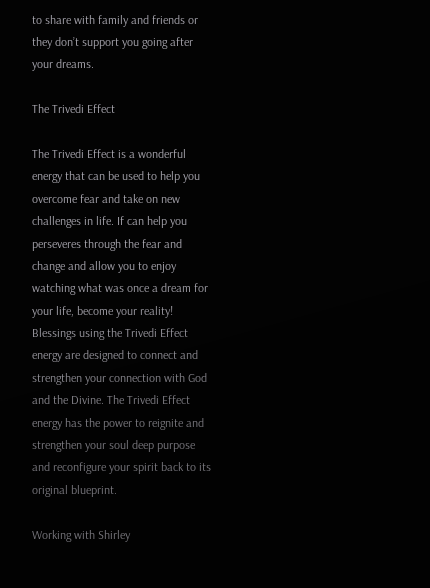to share with family and friends or they don’t support you going after your dreams.

The Trivedi Effect

The Trivedi Effect is a wonderful energy that can be used to help you overcome fear and take on new challenges in life. If can help you perseveres through the fear and change and allow you to enjoy watching what was once a dream for your life, become your reality! Blessings using the Trivedi Effect energy are designed to connect and strengthen your connection with God and the Divine. The Trivedi Effect energy has the power to reignite and strengthen your soul deep purpose and reconfigure your spirit back to its original blueprint.

Working with Shirley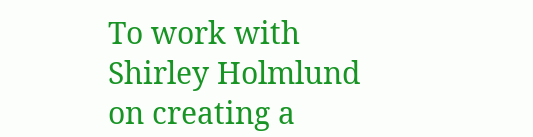To work with Shirley Holmlund on creating a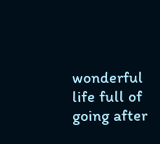wonderful life full of going after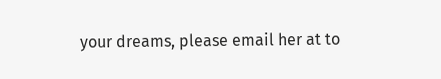your dreams, please email her at to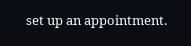set up an appointment.